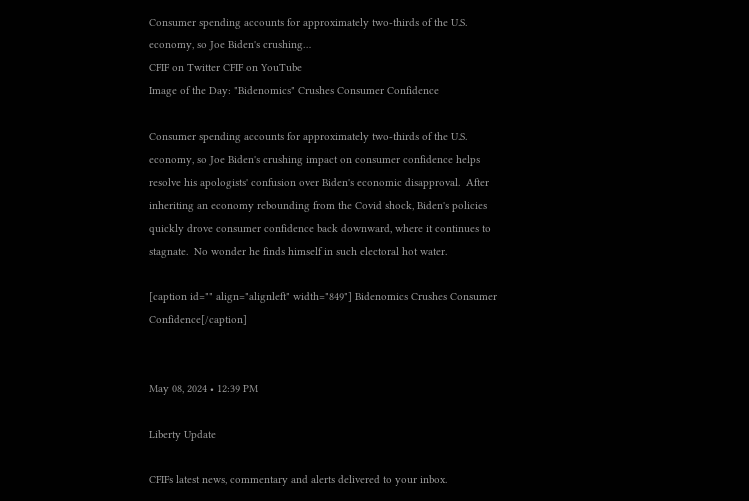Consumer spending accounts for approximately two-thirds of the U.S. economy, so Joe Biden's crushing…
CFIF on Twitter CFIF on YouTube
Image of the Day: "Bidenomics" Crushes Consumer Confidence

Consumer spending accounts for approximately two-thirds of the U.S. economy, so Joe Biden's crushing impact on consumer confidence helps resolve his apologists' confusion over Biden's economic disapproval.  After inheriting an economy rebounding from the Covid shock, Biden's policies quickly drove consumer confidence back downward, where it continues to stagnate.  No wonder he finds himself in such electoral hot water.

[caption id="" align="alignleft" width="849"] Bidenomics Crushes Consumer Confidence[/caption]


May 08, 2024 • 12:39 PM

Liberty Update

CFIFs latest news, commentary and alerts delivered to your inbox.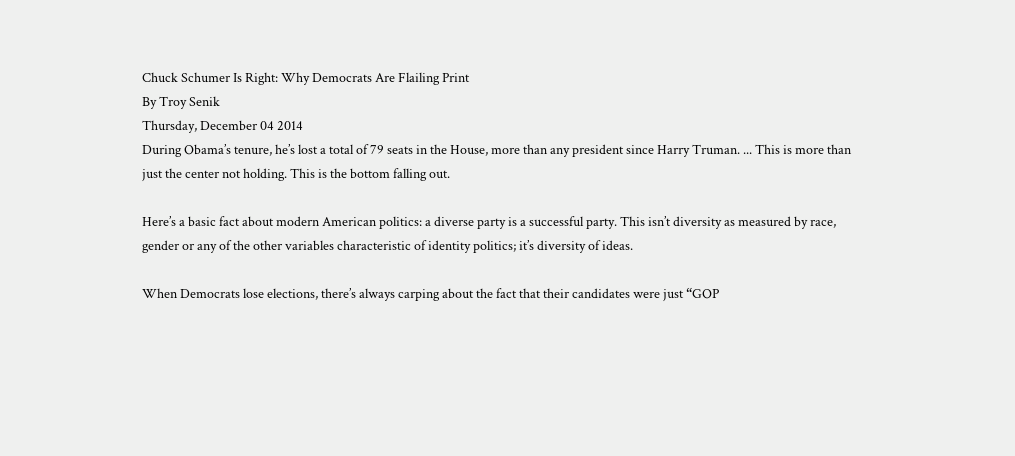Chuck Schumer Is Right: Why Democrats Are Flailing Print
By Troy Senik
Thursday, December 04 2014
During Obama’s tenure, he’s lost a total of 79 seats in the House, more than any president since Harry Truman. ... This is more than just the center not holding. This is the bottom falling out.

Here’s a basic fact about modern American politics: a diverse party is a successful party. This isn’t diversity as measured by race, gender or any of the other variables characteristic of identity politics; it’s diversity of ideas.

When Democrats lose elections, there’s always carping about the fact that their candidates were just “GOP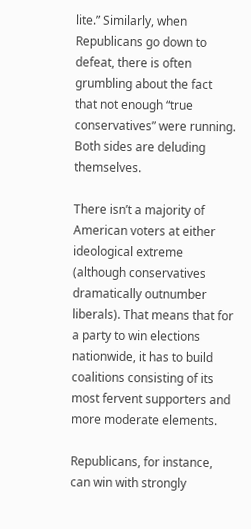lite.” Similarly, when Republicans go down to defeat, there is often grumbling about the fact that not enough “true conservatives” were running. Both sides are deluding themselves.

There isn’t a majority of American voters at either ideological extreme (although conservatives dramatically outnumber liberals). That means that for a party to win elections nationwide, it has to build coalitions consisting of its most fervent supporters and more moderate elements.

Republicans, for instance, can win with strongly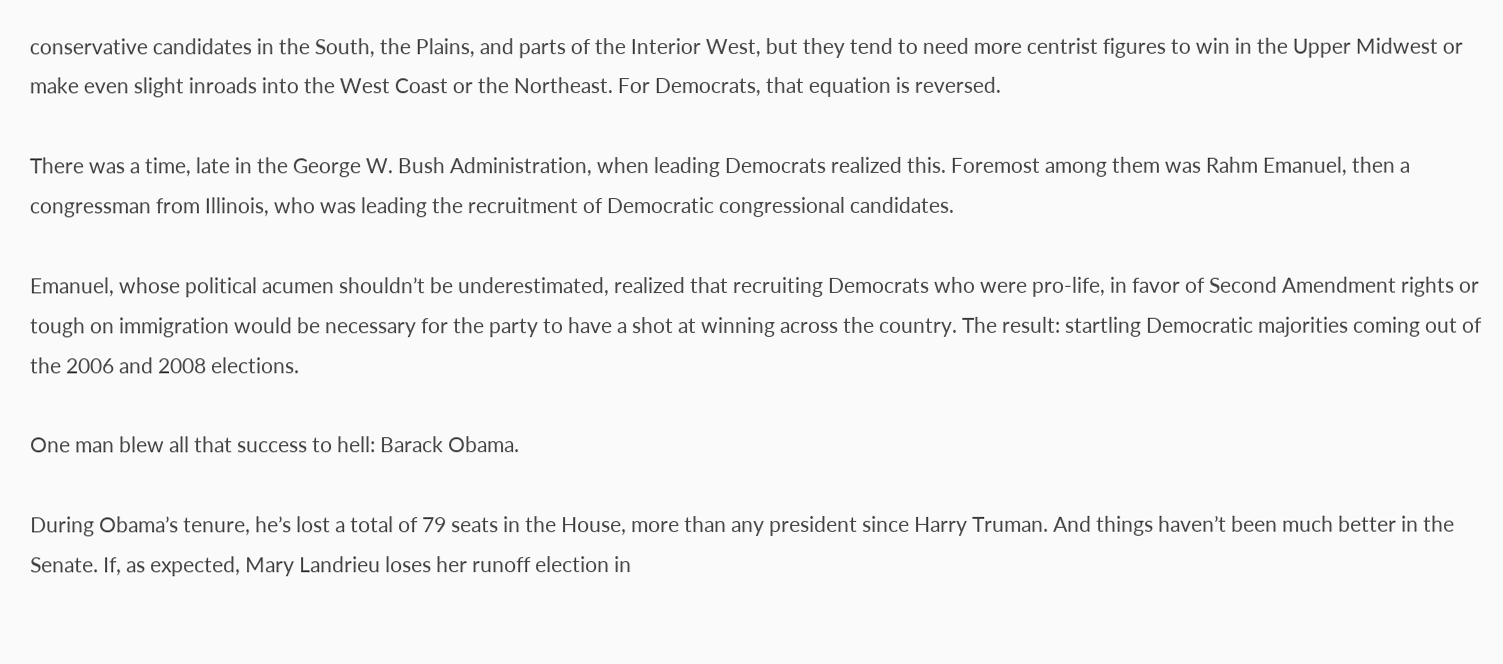conservative candidates in the South, the Plains, and parts of the Interior West, but they tend to need more centrist figures to win in the Upper Midwest or make even slight inroads into the West Coast or the Northeast. For Democrats, that equation is reversed.

There was a time, late in the George W. Bush Administration, when leading Democrats realized this. Foremost among them was Rahm Emanuel, then a congressman from Illinois, who was leading the recruitment of Democratic congressional candidates.

Emanuel, whose political acumen shouldn’t be underestimated, realized that recruiting Democrats who were pro-life, in favor of Second Amendment rights or tough on immigration would be necessary for the party to have a shot at winning across the country. The result: startling Democratic majorities coming out of the 2006 and 2008 elections.

One man blew all that success to hell: Barack Obama.

During Obama’s tenure, he’s lost a total of 79 seats in the House, more than any president since Harry Truman. And things haven’t been much better in the Senate. If, as expected, Mary Landrieu loses her runoff election in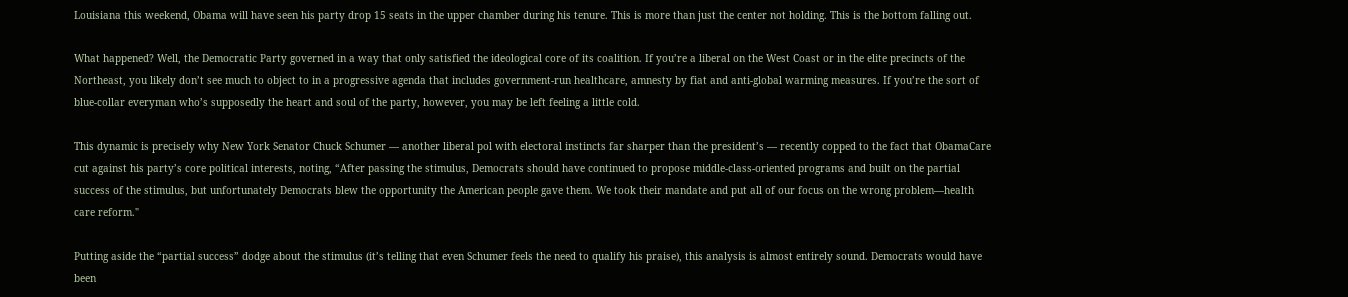Louisiana this weekend, Obama will have seen his party drop 15 seats in the upper chamber during his tenure. This is more than just the center not holding. This is the bottom falling out.

What happened? Well, the Democratic Party governed in a way that only satisfied the ideological core of its coalition. If you’re a liberal on the West Coast or in the elite precincts of the Northeast, you likely don’t see much to object to in a progressive agenda that includes government-run healthcare, amnesty by fiat and anti-global warming measures. If you’re the sort of blue-collar everyman who’s supposedly the heart and soul of the party, however, you may be left feeling a little cold.

This dynamic is precisely why New York Senator Chuck Schumer — another liberal pol with electoral instincts far sharper than the president’s — recently copped to the fact that ObamaCare cut against his party’s core political interests, noting, “After passing the stimulus, Democrats should have continued to propose middle-class-oriented programs and built on the partial success of the stimulus, but unfortunately Democrats blew the opportunity the American people gave them. We took their mandate and put all of our focus on the wrong problem—health care reform."

Putting aside the “partial success” dodge about the stimulus (it’s telling that even Schumer feels the need to qualify his praise), this analysis is almost entirely sound. Democrats would have been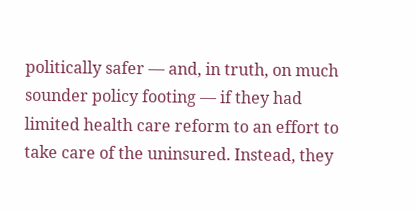politically safer — and, in truth, on much sounder policy footing — if they had limited health care reform to an effort to take care of the uninsured. Instead, they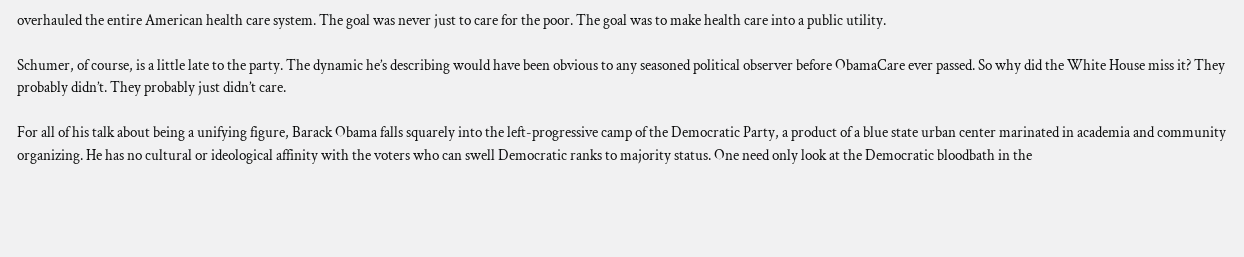overhauled the entire American health care system. The goal was never just to care for the poor. The goal was to make health care into a public utility.

Schumer, of course, is a little late to the party. The dynamic he’s describing would have been obvious to any seasoned political observer before ObamaCare ever passed. So why did the White House miss it? They probably didn’t. They probably just didn’t care.

For all of his talk about being a unifying figure, Barack Obama falls squarely into the left-progressive camp of the Democratic Party, a product of a blue state urban center marinated in academia and community organizing. He has no cultural or ideological affinity with the voters who can swell Democratic ranks to majority status. One need only look at the Democratic bloodbath in the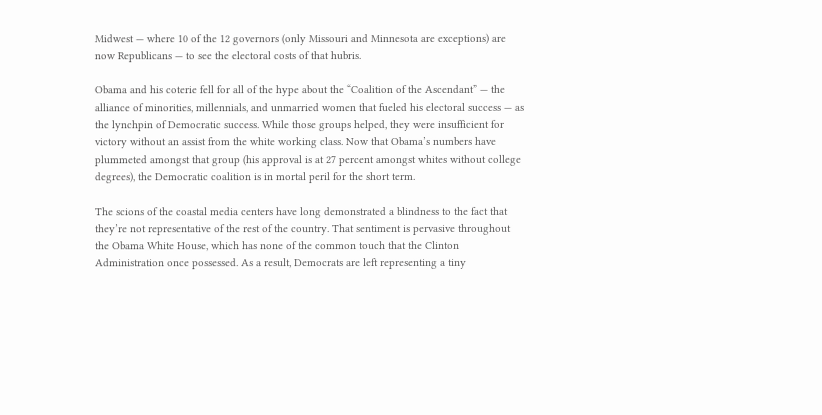Midwest — where 10 of the 12 governors (only Missouri and Minnesota are exceptions) are now Republicans — to see the electoral costs of that hubris.

Obama and his coterie fell for all of the hype about the “Coalition of the Ascendant” — the alliance of minorities, millennials, and unmarried women that fueled his electoral success — as the lynchpin of Democratic success. While those groups helped, they were insufficient for victory without an assist from the white working class. Now that Obama’s numbers have plummeted amongst that group (his approval is at 27 percent amongst whites without college degrees), the Democratic coalition is in mortal peril for the short term.

The scions of the coastal media centers have long demonstrated a blindness to the fact that they’re not representative of the rest of the country. That sentiment is pervasive throughout the Obama White House, which has none of the common touch that the Clinton Administration once possessed. As a result, Democrats are left representing a tiny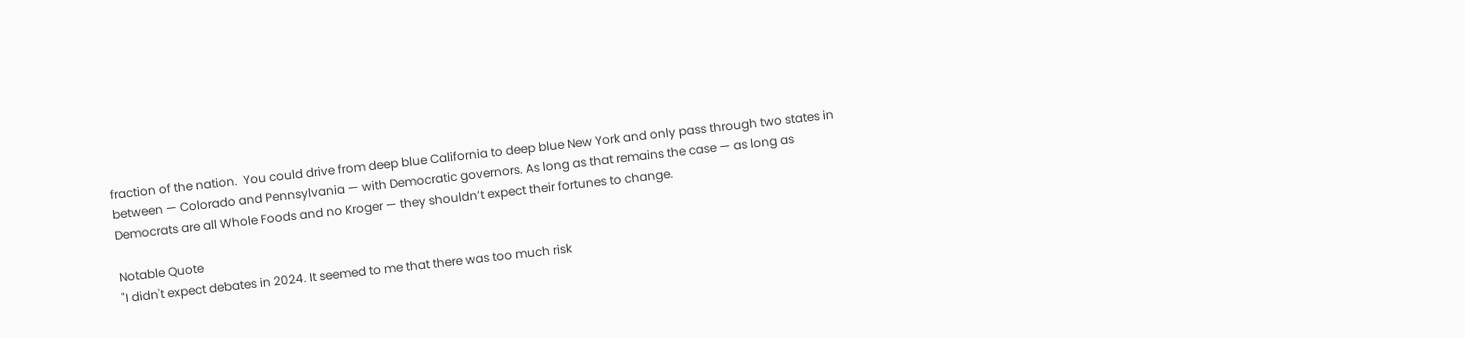fraction of the nation.  You could drive from deep blue California to deep blue New York and only pass through two states in between — Colorado and Pennsylvania — with Democratic governors. As long as that remains the case — as long as Democrats are all Whole Foods and no Kroger — they shouldn’t expect their fortunes to change.

Notable Quote
"I didn't expect debates in 2024. It seemed to me that there was too much risk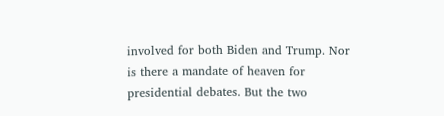involved for both Biden and Trump. Nor is there a mandate of heaven for presidential debates. But the two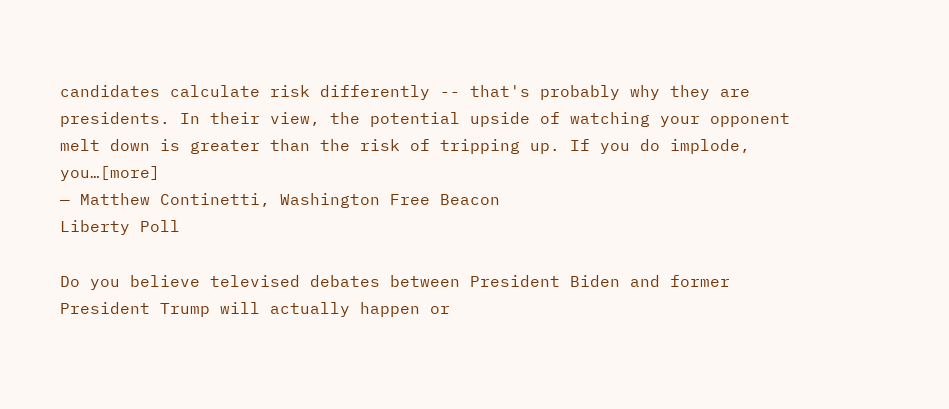candidates calculate risk differently -- that's probably why they are presidents. In their view, the potential upside of watching your opponent melt down is greater than the risk of tripping up. If you do implode, you…[more]
— Matthew Continetti, Washington Free Beacon
Liberty Poll

Do you believe televised debates between President Biden and former President Trump will actually happen or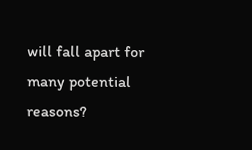will fall apart for many potential reasons?